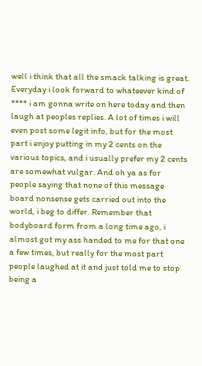well i think that all the smack talking is great. Everyday i look forward to whateever kind of **** i am gonna write on here today and then laugh at peoples replies. A lot of times i will even post some legit info, but for the most part i enjoy putting in my 2 cents on the various topics, and i usually prefer my 2 cents are somewhat vulgar. And oh ya as for people saying that none of this message board nonsense gets carried out into the world, i beg to differ. Remember that bodyboard form from a long time ago, i almost got my ass handed to me for that one a few times, but really for the most part people laughed at it and just told me to stop being a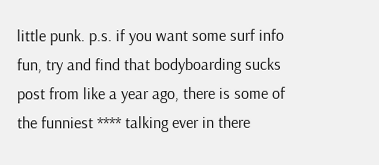little punk. p.s. if you want some surf info fun, try and find that bodyboarding sucks post from like a year ago, there is some of the funniest **** talking ever in there